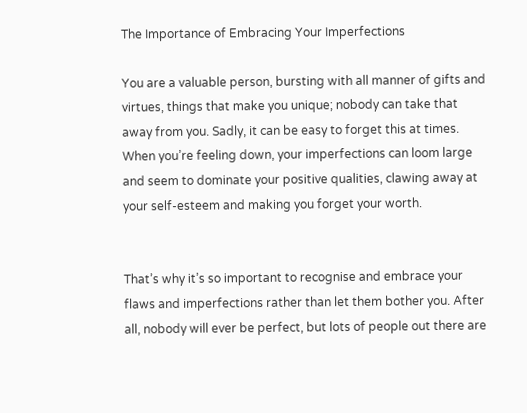The Importance of Embracing Your Imperfections

You are a valuable person, bursting with all manner of gifts and virtues, things that make you unique; nobody can take that away from you. Sadly, it can be easy to forget this at times. When you’re feeling down, your imperfections can loom large and seem to dominate your positive qualities, clawing away at your self-esteem and making you forget your worth.


That’s why it’s so important to recognise and embrace your flaws and imperfections rather than let them bother you. After all, nobody will ever be perfect, but lots of people out there are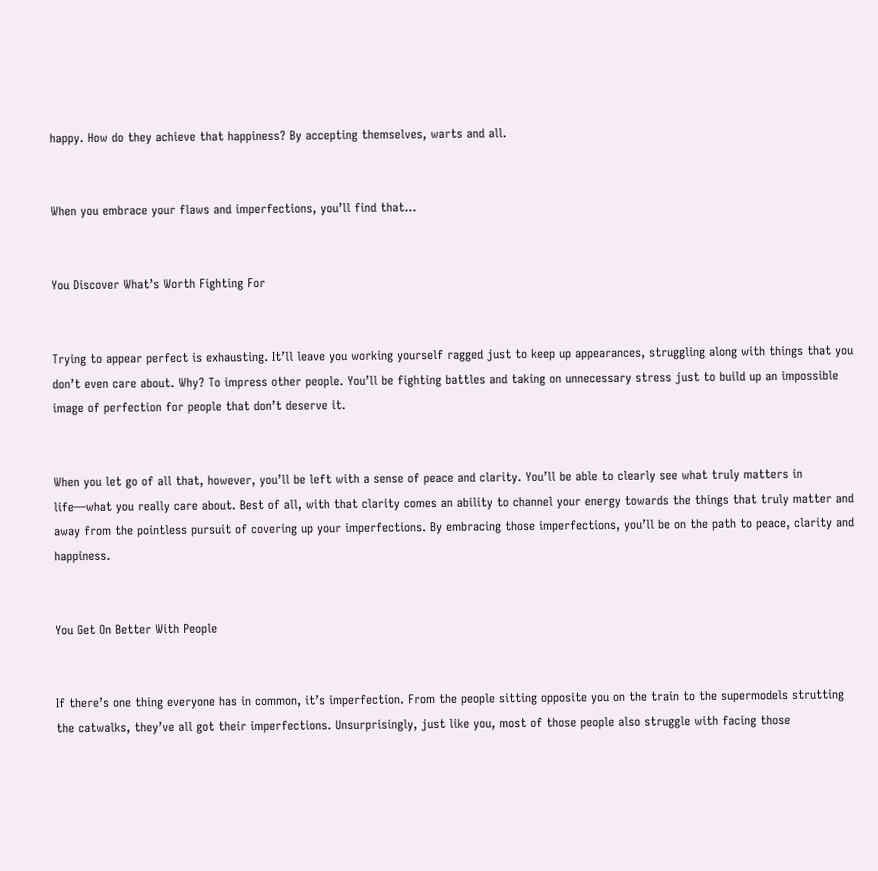happy. How do they achieve that happiness? By accepting themselves, warts and all.


When you embrace your flaws and imperfections, you’ll find that…


You Discover What’s Worth Fighting For


Trying to appear perfect is exhausting. It’ll leave you working yourself ragged just to keep up appearances, struggling along with things that you don’t even care about. Why? To impress other people. You’ll be fighting battles and taking on unnecessary stress just to build up an impossible image of perfection for people that don’t deserve it.


When you let go of all that, however, you’ll be left with a sense of peace and clarity. You’ll be able to clearly see what truly matters in life—what you really care about. Best of all, with that clarity comes an ability to channel your energy towards the things that truly matter and away from the pointless pursuit of covering up your imperfections. By embracing those imperfections, you’ll be on the path to peace, clarity and happiness.


You Get On Better With People


If there’s one thing everyone has in common, it’s imperfection. From the people sitting opposite you on the train to the supermodels strutting the catwalks, they’ve all got their imperfections. Unsurprisingly, just like you, most of those people also struggle with facing those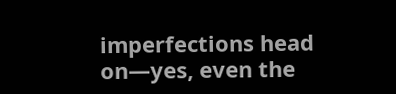imperfections head on—yes, even the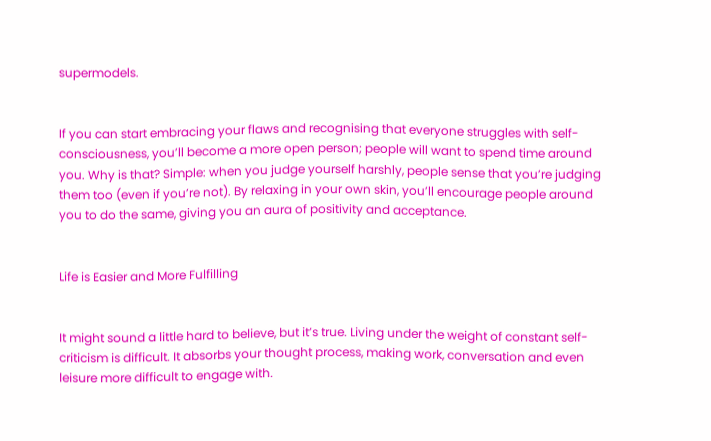supermodels.


If you can start embracing your flaws and recognising that everyone struggles with self-consciousness, you’ll become a more open person; people will want to spend time around you. Why is that? Simple: when you judge yourself harshly, people sense that you’re judging them too (even if you’re not). By relaxing in your own skin, you’ll encourage people around you to do the same, giving you an aura of positivity and acceptance.


Life is Easier and More Fulfilling


It might sound a little hard to believe, but it’s true. Living under the weight of constant self-criticism is difficult. It absorbs your thought process, making work, conversation and even leisure more difficult to engage with.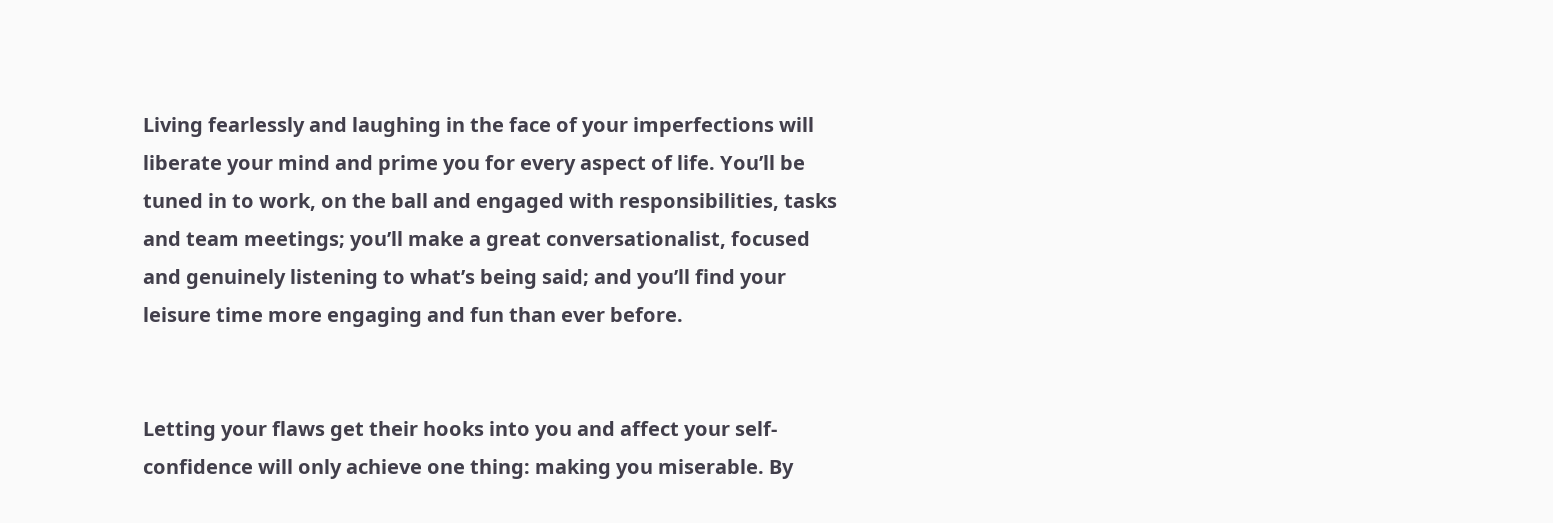Living fearlessly and laughing in the face of your imperfections will liberate your mind and prime you for every aspect of life. You’ll be tuned in to work, on the ball and engaged with responsibilities, tasks and team meetings; you’ll make a great conversationalist, focused and genuinely listening to what’s being said; and you’ll find your leisure time more engaging and fun than ever before.


Letting your flaws get their hooks into you and affect your self-confidence will only achieve one thing: making you miserable. By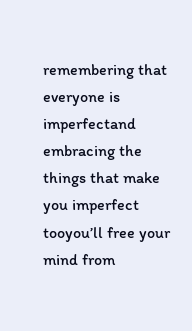remembering that everyone is imperfectand embracing the things that make you imperfect tooyou’ll free your mind from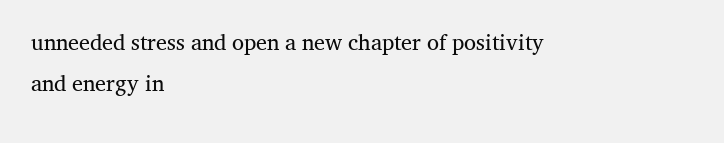unneeded stress and open a new chapter of positivity and energy in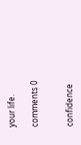your life.

comments 0


confidence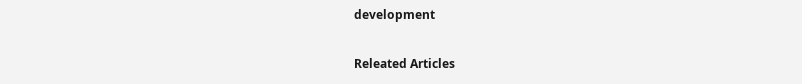development

Releated Articles